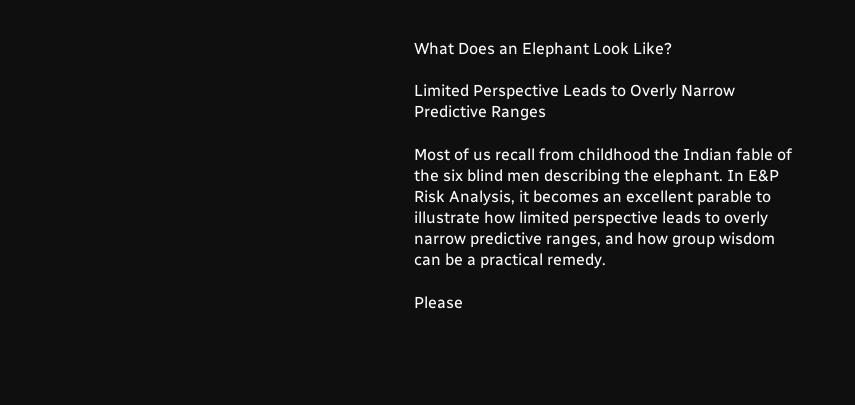What Does an Elephant Look Like?

Limited Perspective Leads to Overly Narrow Predictive Ranges

Most of us recall from childhood the Indian fable of the six blind men describing the elephant. In E&P Risk Analysis, it becomes an excellent parable to illustrate how limited perspective leads to overly narrow predictive ranges, and how group wisdom can be a practical remedy.

Please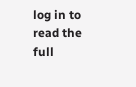log in to read the full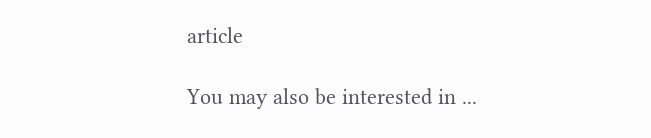article

You may also be interested in ...